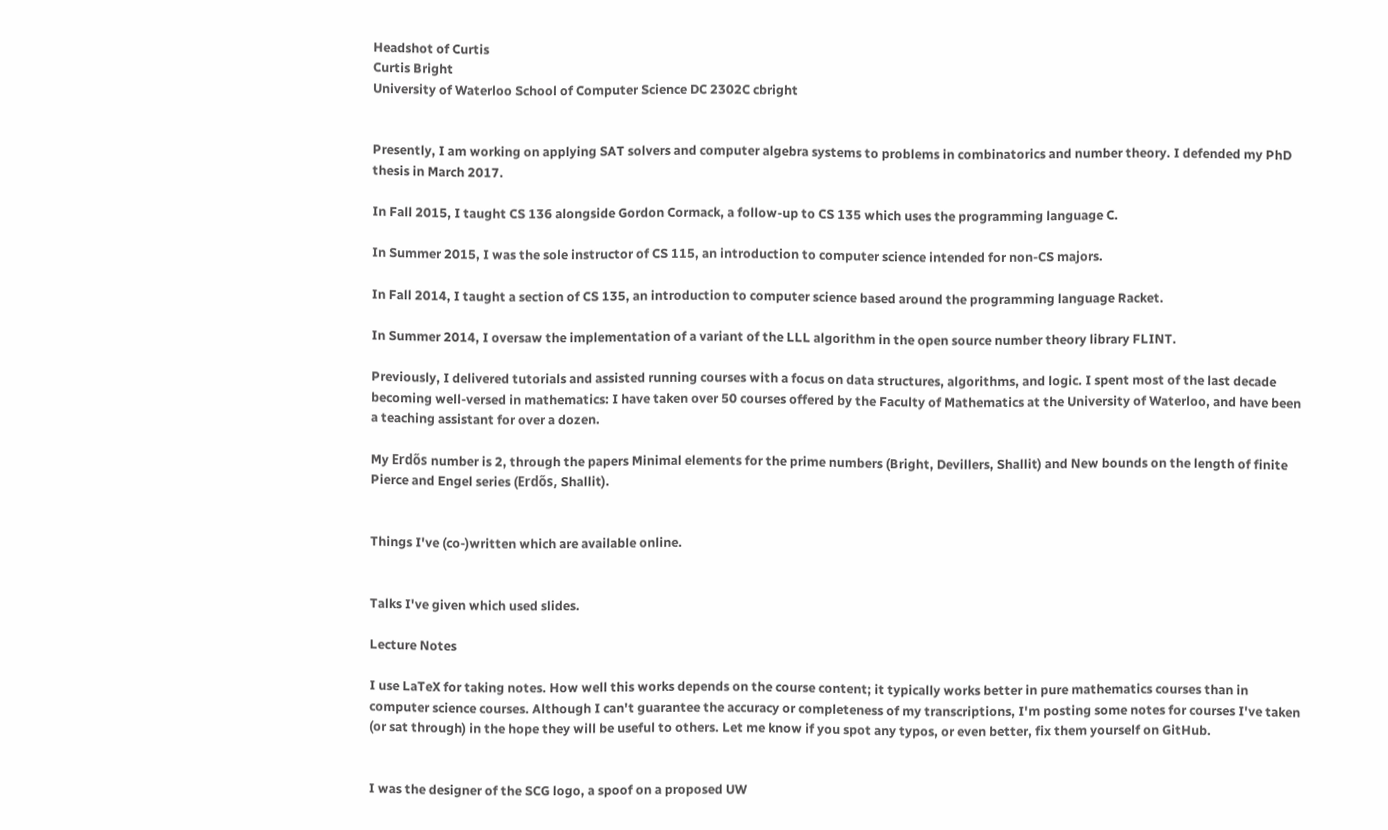Headshot of Curtis
Curtis Bright
University of Waterloo School of Computer Science DC 2302C cbright


Presently, I am working on applying SAT solvers and computer algebra systems to problems in combinatorics and number theory. I defended my PhD thesis in March 2017.

In Fall 2015, I taught CS 136 alongside Gordon Cormack, a follow-up to CS 135 which uses the programming language C.

In Summer 2015, I was the sole instructor of CS 115, an introduction to computer science intended for non-CS majors.

In Fall 2014, I taught a section of CS 135, an introduction to computer science based around the programming language Racket.

In Summer 2014, I oversaw the implementation of a variant of the LLL algorithm in the open source number theory library FLINT.

Previously, I delivered tutorials and assisted running courses with a focus on data structures, algorithms, and logic. I spent most of the last decade becoming well-versed in mathematics: I have taken over 50 courses offered by the Faculty of Mathematics at the University of Waterloo, and have been a teaching assistant for over a dozen.

My Erdős number is 2, through the papers Minimal elements for the prime numbers (Bright, Devillers, Shallit) and New bounds on the length of finite Pierce and Engel series (Erdős, Shallit).


Things I've (co-)written which are available online.


Talks I've given which used slides.

Lecture Notes

I use LaTeX for taking notes. How well this works depends on the course content; it typically works better in pure mathematics courses than in computer science courses. Although I can't guarantee the accuracy or completeness of my transcriptions, I'm posting some notes for courses I've taken (or sat through) in the hope they will be useful to others. Let me know if you spot any typos, or even better, fix them yourself on GitHub.


I was the designer of the SCG logo, a spoof on a proposed UW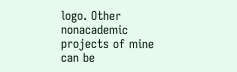logo. Other nonacademic projects of mine can be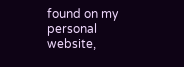found on my personal website,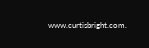www.curtisbright.com.